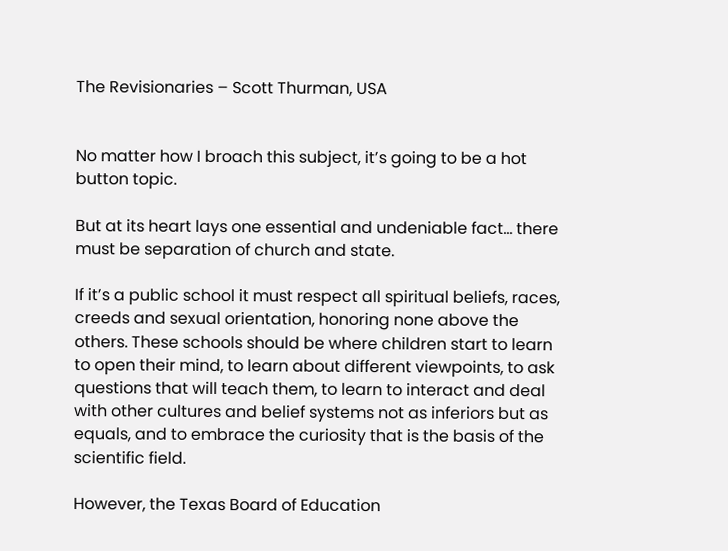The Revisionaries – Scott Thurman, USA


No matter how I broach this subject, it’s going to be a hot button topic.

But at its heart lays one essential and undeniable fact… there must be separation of church and state.

If it’s a public school it must respect all spiritual beliefs, races, creeds and sexual orientation, honoring none above the others. These schools should be where children start to learn to open their mind, to learn about different viewpoints, to ask questions that will teach them, to learn to interact and deal with other cultures and belief systems not as inferiors but as equals, and to embrace the curiosity that is the basis of the scientific field.

However, the Texas Board of Education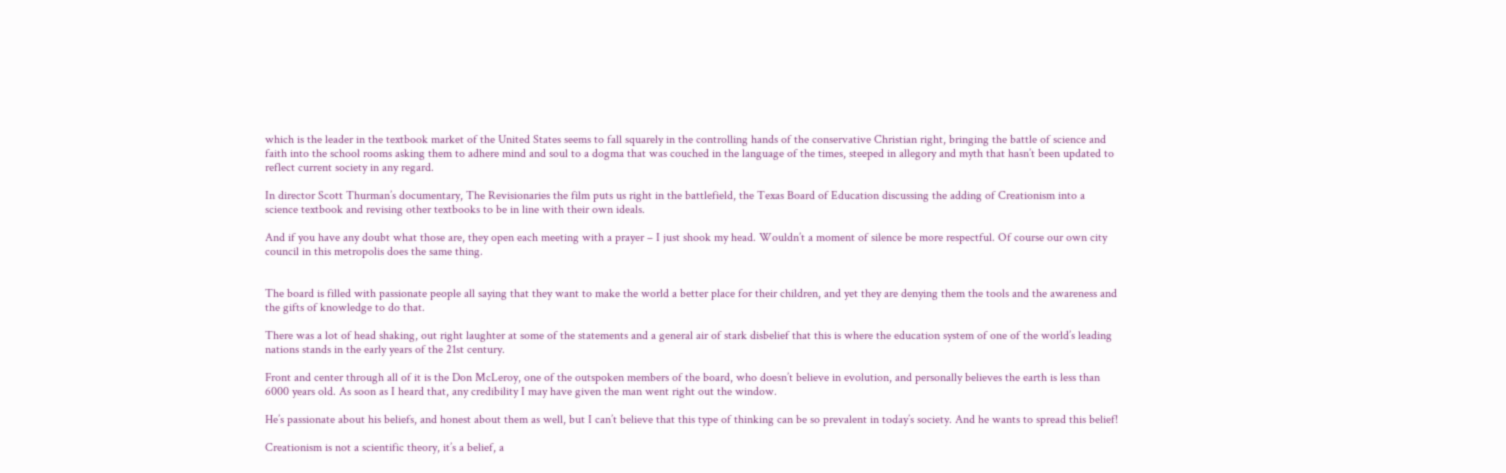which is the leader in the textbook market of the United States seems to fall squarely in the controlling hands of the conservative Christian right, bringing the battle of science and faith into the school rooms asking them to adhere mind and soul to a dogma that was couched in the language of the times, steeped in allegory and myth that hasn’t been updated to reflect current society in any regard.

In director Scott Thurman’s documentary, The Revisionaries the film puts us right in the battlefield, the Texas Board of Education discussing the adding of Creationism into a science textbook and revising other textbooks to be in line with their own ideals.

And if you have any doubt what those are, they open each meeting with a prayer – I just shook my head. Wouldn’t a moment of silence be more respectful. Of course our own city council in this metropolis does the same thing.


The board is filled with passionate people all saying that they want to make the world a better place for their children, and yet they are denying them the tools and the awareness and the gifts of knowledge to do that.

There was a lot of head shaking, out right laughter at some of the statements and a general air of stark disbelief that this is where the education system of one of the world’s leading nations stands in the early years of the 21st century.

Front and center through all of it is the Don McLeroy, one of the outspoken members of the board, who doesn’t believe in evolution, and personally believes the earth is less than 6000 years old. As soon as I heard that, any credibility I may have given the man went right out the window.

He’s passionate about his beliefs, and honest about them as well, but I can’t believe that this type of thinking can be so prevalent in today’s society. And he wants to spread this belief!

Creationism is not a scientific theory, it’s a belief, a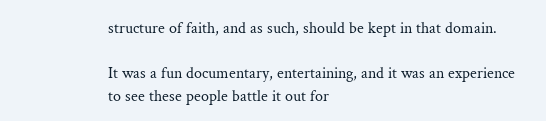structure of faith, and as such, should be kept in that domain.

It was a fun documentary, entertaining, and it was an experience to see these people battle it out for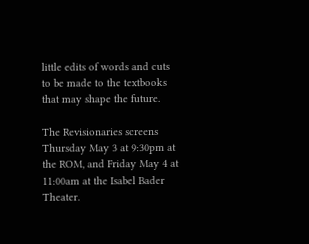little edits of words and cuts to be made to the textbooks that may shape the future.

The Revisionaries screens Thursday May 3 at 9:30pm at the ROM, and Friday May 4 at 11:00am at the Isabel Bader Theater.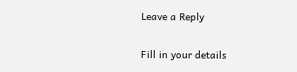Leave a Reply

Fill in your details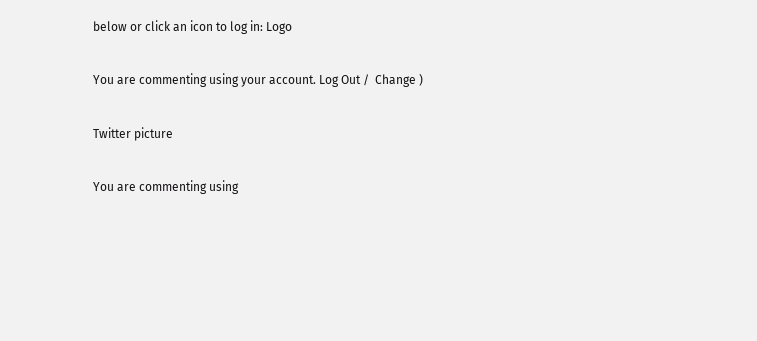below or click an icon to log in: Logo

You are commenting using your account. Log Out /  Change )

Twitter picture

You are commenting using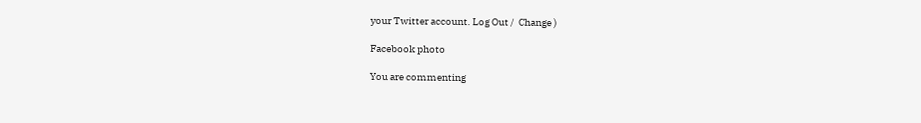your Twitter account. Log Out /  Change )

Facebook photo

You are commenting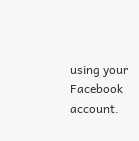using your Facebook account.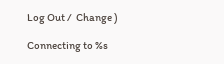Log Out /  Change )

Connecting to %s